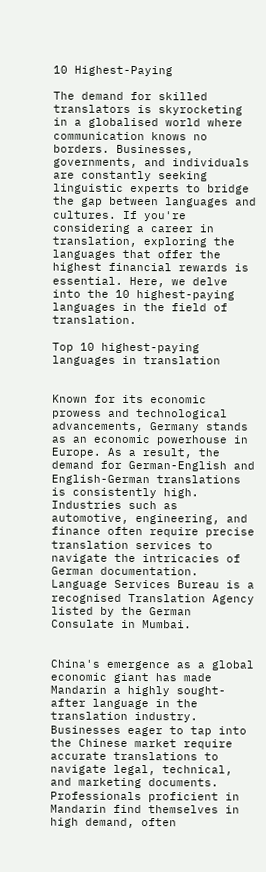10 Highest-Paying

The demand for skilled translators is skyrocketing in a globalised world where communication knows no borders. Businesses, governments, and individuals are constantly seeking linguistic experts to bridge the gap between languages and cultures. If you're considering a career in translation, exploring the languages that offer the highest financial rewards is essential. Here, we delve into the 10 highest-paying languages in the field of translation.

Top 10 highest-paying languages in translation


Known for its economic prowess and technological advancements, Germany stands as an economic powerhouse in Europe. As a result, the demand for German-English and English-German translations is consistently high. Industries such as automotive, engineering, and finance often require precise translation services to navigate the intricacies of German documentation. Language Services Bureau is a recognised Translation Agency listed by the German Consulate in Mumbai.


China's emergence as a global economic giant has made Mandarin a highly sought-after language in the translation industry. Businesses eager to tap into the Chinese market require accurate translations to navigate legal, technical, and marketing documents. Professionals proficient in Mandarin find themselves in high demand, often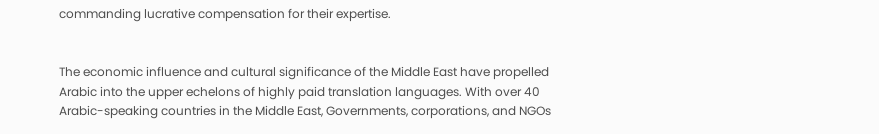commanding lucrative compensation for their expertise.


The economic influence and cultural significance of the Middle East have propelled Arabic into the upper echelons of highly paid translation languages. With over 40 Arabic-speaking countries in the Middle East, Governments, corporations, and NGOs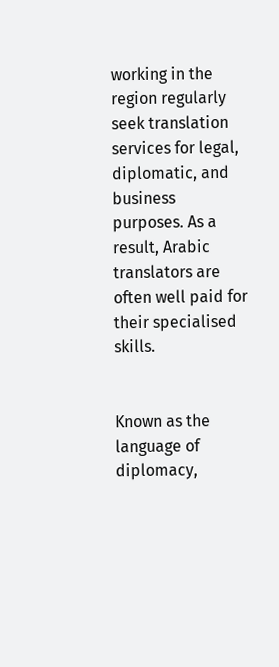working in the region regularly seek translation services for legal, diplomatic, and business purposes. As a result, Arabic translators are often well paid for their specialised skills.


Known as the language of diplomacy,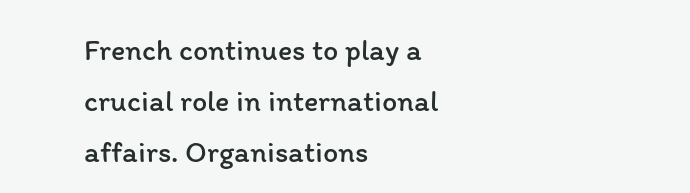French continues to play a crucial role in international affairs. Organisations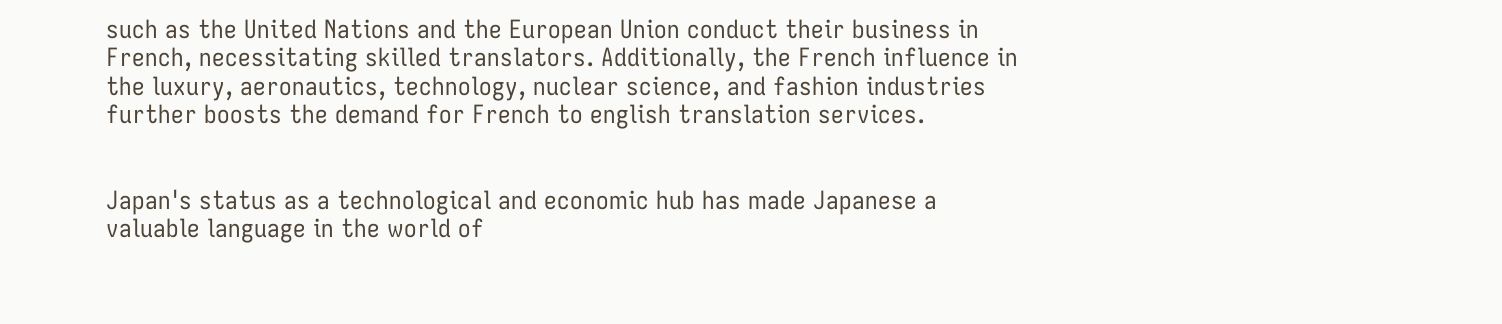such as the United Nations and the European Union conduct their business in French, necessitating skilled translators. Additionally, the French influence in the luxury, aeronautics, technology, nuclear science, and fashion industries further boosts the demand for French to english translation services.


Japan's status as a technological and economic hub has made Japanese a valuable language in the world of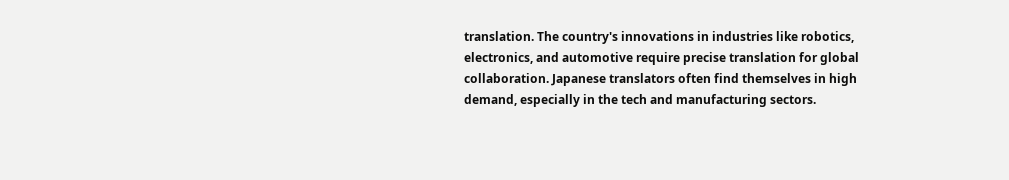translation. The country's innovations in industries like robotics, electronics, and automotive require precise translation for global collaboration. Japanese translators often find themselves in high demand, especially in the tech and manufacturing sectors.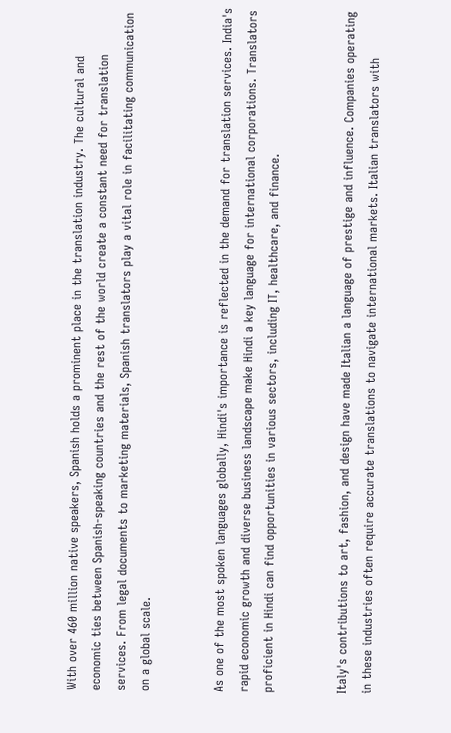With over 460 million native speakers, Spanish holds a prominent place in the translation industry. The cultural and economic ties between Spanish-speaking countries and the rest of the world create a constant need for translation services. From legal documents to marketing materials, Spanish translators play a vital role in facilitating communication on a global scale.


As one of the most spoken languages globally, Hindi's importance is reflected in the demand for translation services. India's rapid economic growth and diverse business landscape make Hindi a key language for international corporations. Translators proficient in Hindi can find opportunities in various sectors, including IT, healthcare, and finance.


Italy's contributions to art, fashion, and design have made Italian a language of prestige and influence. Companies operating in these industries often require accurate translations to navigate international markets. Italian translators with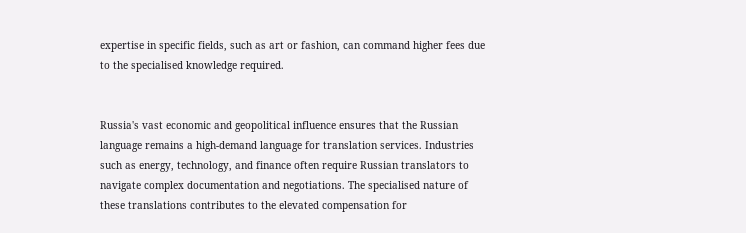expertise in specific fields, such as art or fashion, can command higher fees due to the specialised knowledge required.


Russia's vast economic and geopolitical influence ensures that the Russian language remains a high-demand language for translation services. Industries such as energy, technology, and finance often require Russian translators to navigate complex documentation and negotiations. The specialised nature of these translations contributes to the elevated compensation for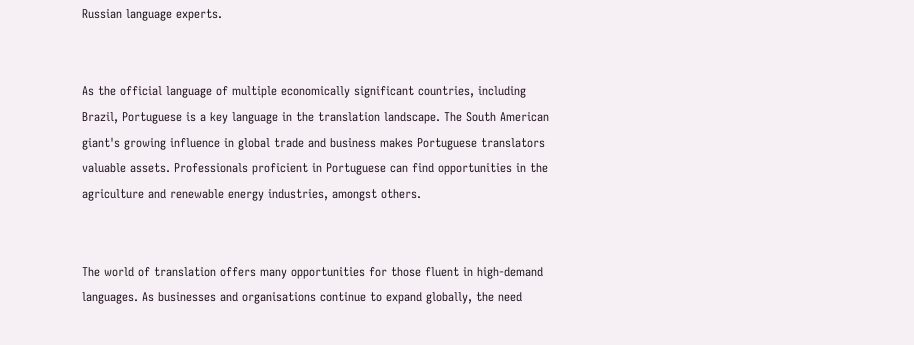Russian language experts.


As the official language of multiple economically significant countries, including Brazil, Portuguese is a key language in the translation landscape. The South American giant's growing influence in global trade and business makes Portuguese translators valuable assets. Professionals proficient in Portuguese can find opportunities in the agriculture and renewable energy industries, amongst others.


The world of translation offers many opportunities for those fluent in high-demand languages. As businesses and organisations continue to expand globally, the need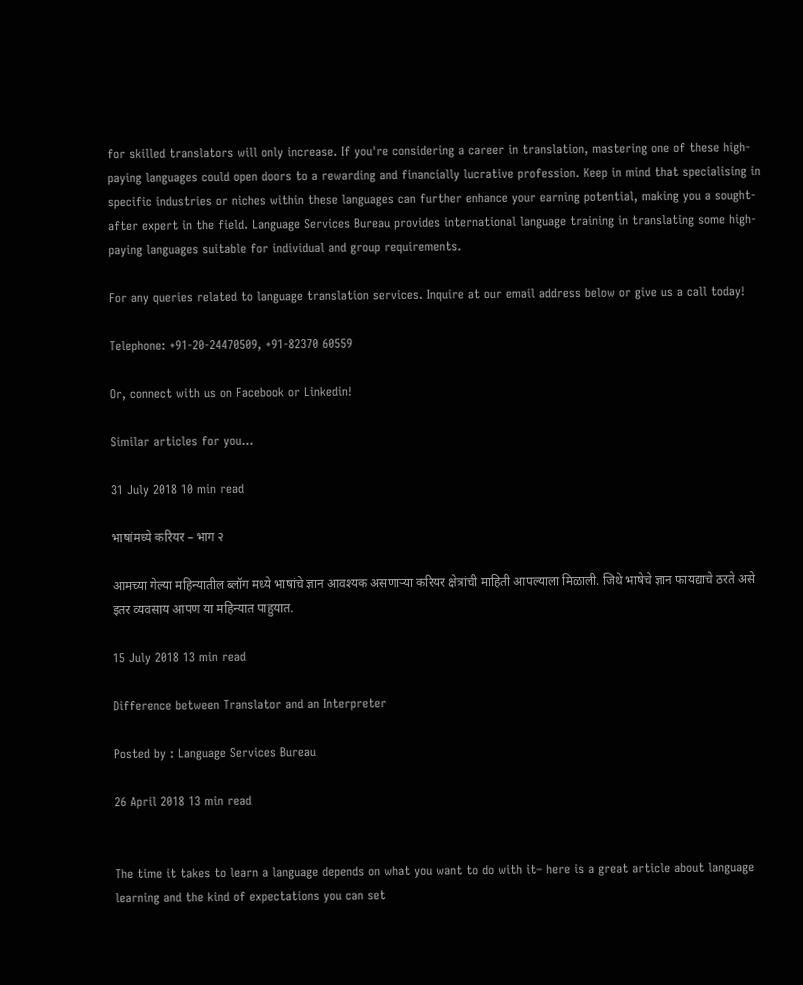for skilled translators will only increase. If you're considering a career in translation, mastering one of these high-paying languages could open doors to a rewarding and financially lucrative profession. Keep in mind that specialising in specific industries or niches within these languages can further enhance your earning potential, making you a sought-after expert in the field. Language Services Bureau provides international language training in translating some high-paying languages suitable for individual and group requirements.

For any queries related to language translation services. Inquire at our email address below or give us a call today!

Telephone: +91-20-24470509, +91-82370 60559

Or, connect with us on Facebook or Linkedin!

Similar articles for you...

31 July 2018 10 min read

भाषांमध्ये करियर – भाग २

आमच्या गेल्या महिन्यातील ब्लॉग मध्ये भाषांचे ज्ञान आवश्यक असणाऱ्या करियर क्षेत्रांची माहिती आपल्याला मिळाली. जिथे भाषेचे ज्ञान फायद्याचे ठरते असे इतर व्यवसाय आपण या महिन्यात पाहुयात.

15 July 2018 13 min read

Difference between Translator and an Interpreter

Posted by : Language Services Bureau

26 April 2018 13 min read


The time it takes to learn a language depends on what you want to do with it– here is a great article about language learning and the kind of expectations you can set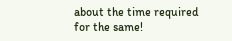about the time required for the same!